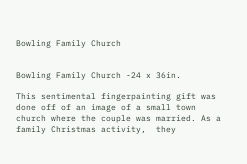Bowling Family Church


Bowling Family Church -24 x 36in.

This sentimental fingerpainting gift was done off of an image of a small town church where the couple was married. As a family Christmas activity,  they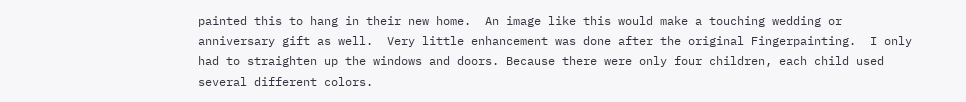painted this to hang in their new home.  An image like this would make a touching wedding or anniversary gift as well.  Very little enhancement was done after the original Fingerpainting.  I only had to straighten up the windows and doors. Because there were only four children, each child used several different colors.